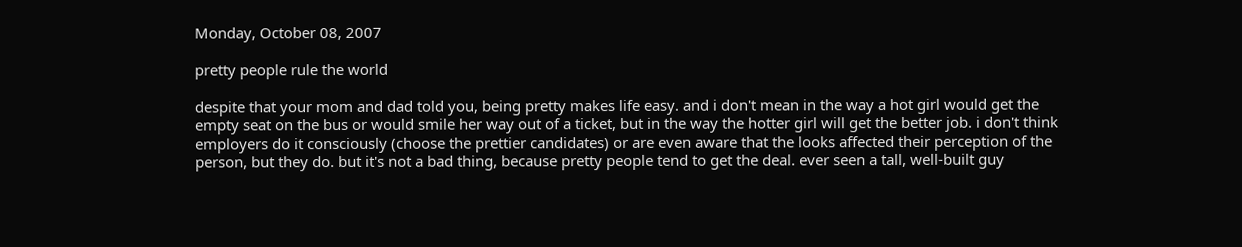Monday, October 08, 2007

pretty people rule the world

despite that your mom and dad told you, being pretty makes life easy. and i don't mean in the way a hot girl would get the empty seat on the bus or would smile her way out of a ticket, but in the way the hotter girl will get the better job. i don't think employers do it consciously (choose the prettier candidates) or are even aware that the looks affected their perception of the person, but they do. but it's not a bad thing, because pretty people tend to get the deal. ever seen a tall, well-built guy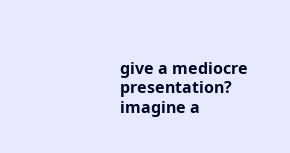give a mediocre presentation? imagine a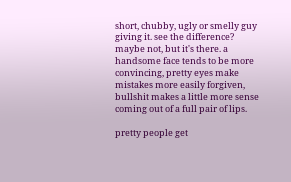short, chubby, ugly or smelly guy giving it. see the difference? maybe not, but it's there. a handsome face tends to be more convincing, pretty eyes make mistakes more easily forgiven, bullshit makes a little more sense coming out of a full pair of lips.

pretty people get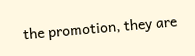the promotion, they are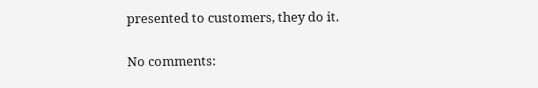presented to customers, they do it.

No comments: